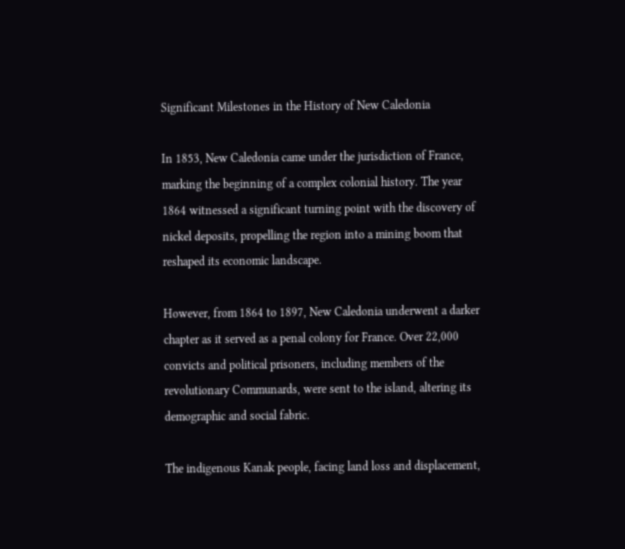Significant Milestones in the History of New Caledonia

In 1853, New Caledonia came under the jurisdiction of France, marking the beginning of a complex colonial history. The year 1864 witnessed a significant turning point with the discovery of nickel deposits, propelling the region into a mining boom that reshaped its economic landscape.

However, from 1864 to 1897, New Caledonia underwent a darker chapter as it served as a penal colony for France. Over 22,000 convicts and political prisoners, including members of the revolutionary Communards, were sent to the island, altering its demographic and social fabric.

The indigenous Kanak people, facing land loss and displacement,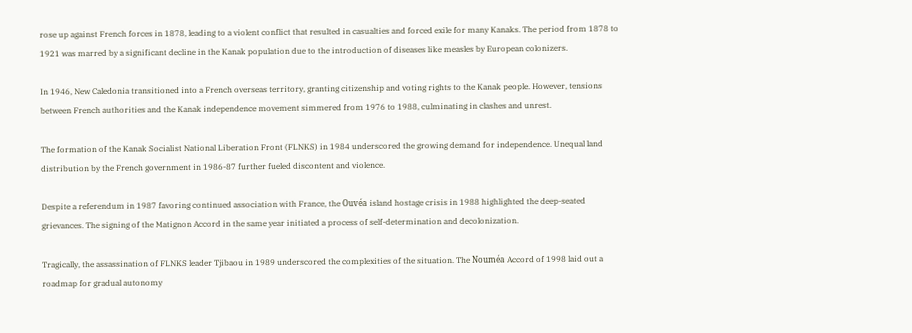rose up against French forces in 1878, leading to a violent conflict that resulted in casualties and forced exile for many Kanaks. The period from 1878 to 1921 was marred by a significant decline in the Kanak population due to the introduction of diseases like measles by European colonizers.

In 1946, New Caledonia transitioned into a French overseas territory, granting citizenship and voting rights to the Kanak people. However, tensions between French authorities and the Kanak independence movement simmered from 1976 to 1988, culminating in clashes and unrest.

The formation of the Kanak Socialist National Liberation Front (FLNKS) in 1984 underscored the growing demand for independence. Unequal land distribution by the French government in 1986-87 further fueled discontent and violence.

Despite a referendum in 1987 favoring continued association with France, the Ouvéa island hostage crisis in 1988 highlighted the deep-seated grievances. The signing of the Matignon Accord in the same year initiated a process of self-determination and decolonization.

Tragically, the assassination of FLNKS leader Tjibaou in 1989 underscored the complexities of the situation. The Nouméa Accord of 1998 laid out a roadmap for gradual autonomy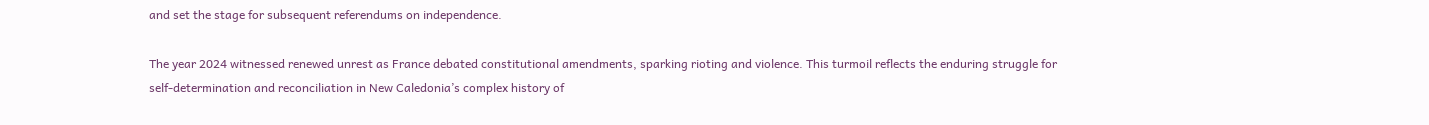and set the stage for subsequent referendums on independence.

The year 2024 witnessed renewed unrest as France debated constitutional amendments, sparking rioting and violence. This turmoil reflects the enduring struggle for self-determination and reconciliation in New Caledonia’s complex history of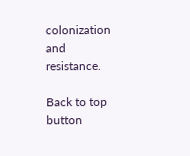colonization and resistance.

Back to top button